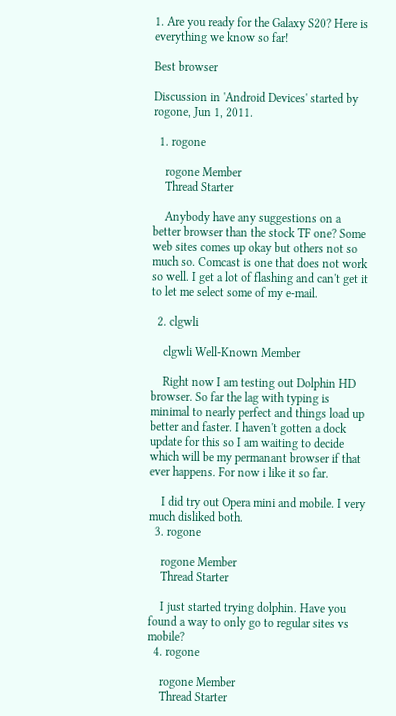1. Are you ready for the Galaxy S20? Here is everything we know so far!

Best browser

Discussion in 'Android Devices' started by rogone, Jun 1, 2011.

  1. rogone

    rogone Member
    Thread Starter

    Anybody have any suggestions on a better browser than the stock TF one? Some web sites comes up okay but others not so much so. Comcast is one that does not work so well. I get a lot of flashing and can't get it to let me select some of my e-mail.

  2. clgwli

    clgwli Well-Known Member

    Right now I am testing out Dolphin HD browser. So far the lag with typing is minimal to nearly perfect and things load up better and faster. I haven't gotten a dock update for this so I am waiting to decide which will be my permanant browser if that ever happens. For now i like it so far.

    I did try out Opera mini and mobile. I very much disliked both.
  3. rogone

    rogone Member
    Thread Starter

    I just started trying dolphin. Have you found a way to only go to regular sites vs mobile?
  4. rogone

    rogone Member
    Thread Starter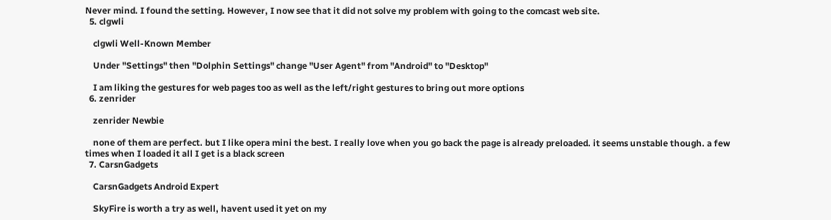Never mind. I found the setting. However, I now see that it did not solve my problem with going to the comcast web site.
  5. clgwli

    clgwli Well-Known Member

    Under "Settings" then "Dolphin Settings" change "User Agent" from "Android" to "Desktop"

    I am liking the gestures for web pages too as well as the left/right gestures to bring out more options
  6. zenrider

    zenrider Newbie

    none of them are perfect. but I like opera mini the best. I really love when you go back the page is already preloaded. it seems unstable though. a few times when I loaded it all I get is a black screen
  7. CarsnGadgets

    CarsnGadgets Android Expert

    SkyFire is worth a try as well, havent used it yet on my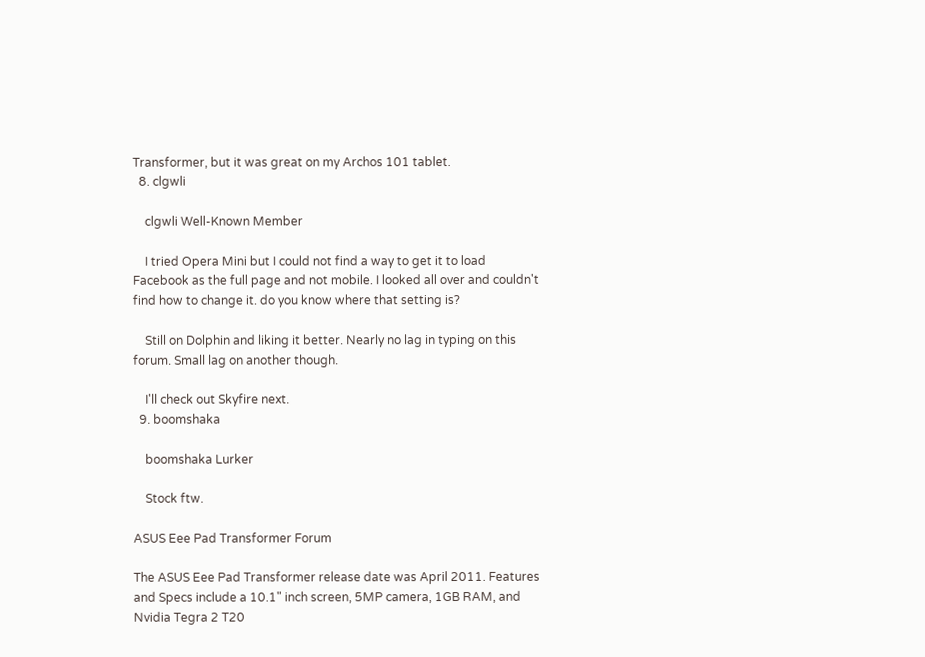Transformer, but it was great on my Archos 101 tablet.
  8. clgwli

    clgwli Well-Known Member

    I tried Opera Mini but I could not find a way to get it to load Facebook as the full page and not mobile. I looked all over and couldn't find how to change it. do you know where that setting is?

    Still on Dolphin and liking it better. Nearly no lag in typing on this forum. Small lag on another though.

    I'll check out Skyfire next.
  9. boomshaka

    boomshaka Lurker

    Stock ftw.

ASUS Eee Pad Transformer Forum

The ASUS Eee Pad Transformer release date was April 2011. Features and Specs include a 10.1" inch screen, 5MP camera, 1GB RAM, and Nvidia Tegra 2 T20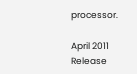processor.

April 2011
Release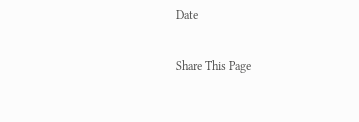Date

Share This Page